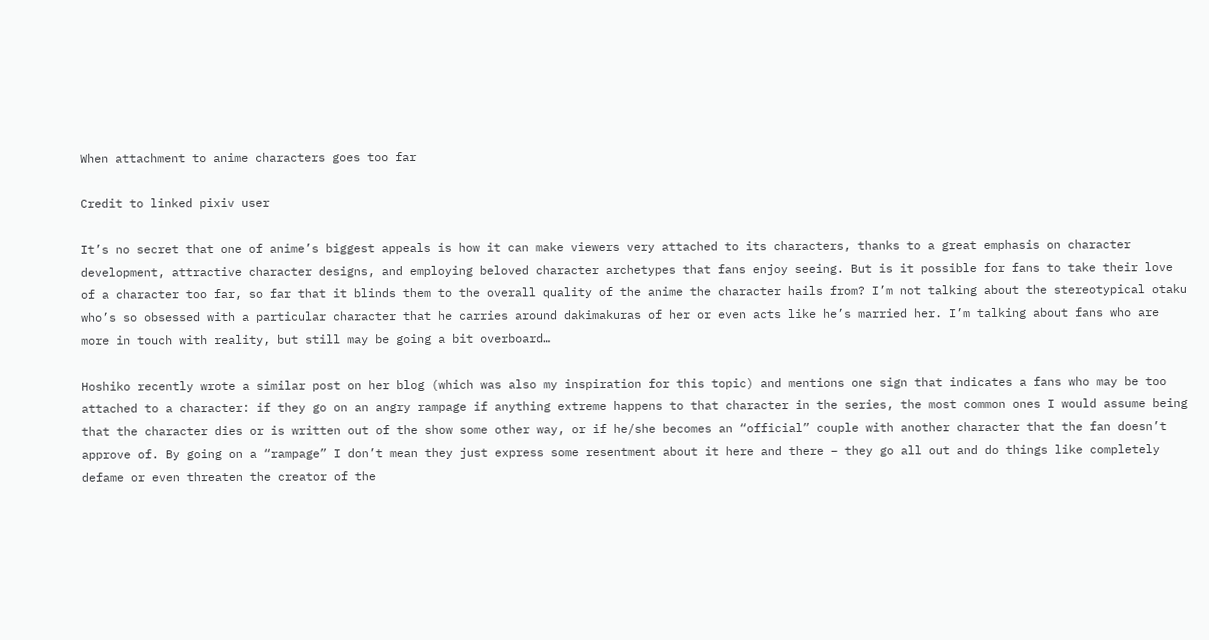When attachment to anime characters goes too far

Credit to linked pixiv user

It’s no secret that one of anime’s biggest appeals is how it can make viewers very attached to its characters, thanks to a great emphasis on character development, attractive character designs, and employing beloved character archetypes that fans enjoy seeing. But is it possible for fans to take their love of a character too far, so far that it blinds them to the overall quality of the anime the character hails from? I’m not talking about the stereotypical otaku who’s so obsessed with a particular character that he carries around dakimakuras of her or even acts like he’s married her. I’m talking about fans who are more in touch with reality, but still may be going a bit overboard…

Hoshiko recently wrote a similar post on her blog (which was also my inspiration for this topic) and mentions one sign that indicates a fans who may be too attached to a character: if they go on an angry rampage if anything extreme happens to that character in the series, the most common ones I would assume being that the character dies or is written out of the show some other way, or if he/she becomes an “official” couple with another character that the fan doesn’t approve of. By going on a “rampage” I don’t mean they just express some resentment about it here and there – they go all out and do things like completely defame or even threaten the creator of the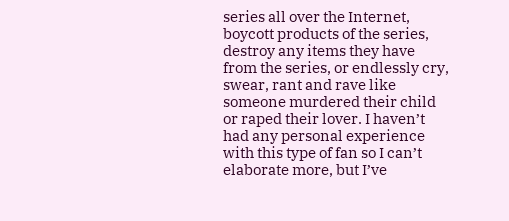series all over the Internet, boycott products of the series, destroy any items they have from the series, or endlessly cry, swear, rant and rave like someone murdered their child or raped their lover. I haven’t had any personal experience with this type of fan so I can’t elaborate more, but I’ve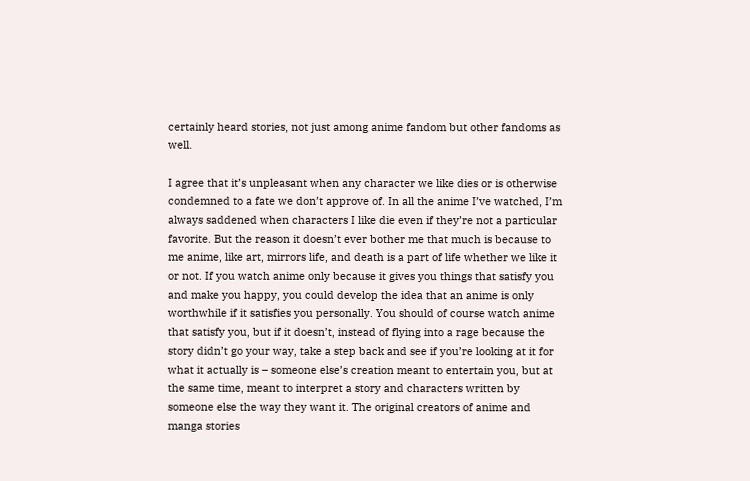certainly heard stories, not just among anime fandom but other fandoms as well.

I agree that it’s unpleasant when any character we like dies or is otherwise condemned to a fate we don’t approve of. In all the anime I’ve watched, I’m always saddened when characters I like die even if they’re not a particular favorite. But the reason it doesn’t ever bother me that much is because to me anime, like art, mirrors life, and death is a part of life whether we like it or not. If you watch anime only because it gives you things that satisfy you and make you happy, you could develop the idea that an anime is only worthwhile if it satisfies you personally. You should of course watch anime that satisfy you, but if it doesn’t, instead of flying into a rage because the story didn’t go your way, take a step back and see if you’re looking at it for what it actually is – someone else’s creation meant to entertain you, but at the same time, meant to interpret a story and characters written by someone else the way they want it. The original creators of anime and manga stories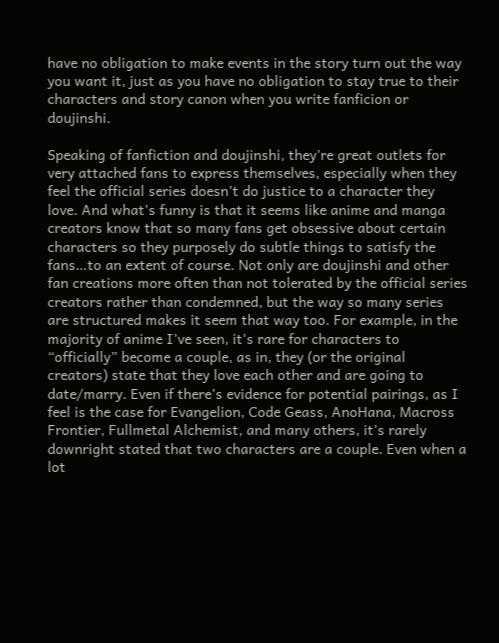have no obligation to make events in the story turn out the way you want it, just as you have no obligation to stay true to their characters and story canon when you write fanficion or doujinshi.

Speaking of fanfiction and doujinshi, they’re great outlets for very attached fans to express themselves, especially when they feel the official series doesn’t do justice to a character they love. And what’s funny is that it seems like anime and manga creators know that so many fans get obsessive about certain characters so they purposely do subtle things to satisfy the fans…to an extent of course. Not only are doujinshi and other fan creations more often than not tolerated by the official series creators rather than condemned, but the way so many series are structured makes it seem that way too. For example, in the majority of anime I’ve seen, it’s rare for characters to “officially” become a couple, as in, they (or the original creators) state that they love each other and are going to date/marry. Even if there’s evidence for potential pairings, as I feel is the case for Evangelion, Code Geass, AnoHana, Macross Frontier, Fullmetal Alchemist, and many others, it’s rarely downright stated that two characters are a couple. Even when a lot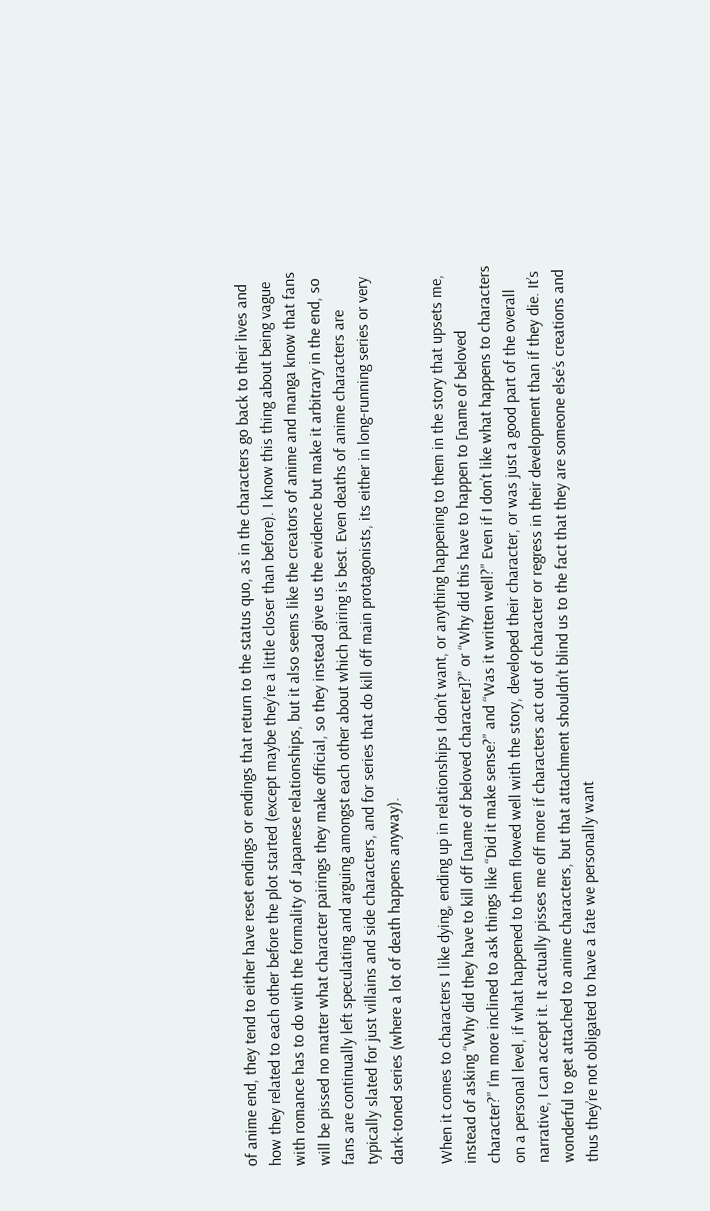of anime end, they tend to either have reset endings or endings that return to the status quo, as in the characters go back to their lives and how they related to each other before the plot started (except maybe they’re a little closer than before). I know this thing about being vague with romance has to do with the formality of Japanese relationships, but it also seems like the creators of anime and manga know that fans will be pissed no matter what character pairings they make official, so they instead give us the evidence but make it arbitrary in the end, so fans are continually left speculating and arguing amongst each other about which pairing is best. Even deaths of anime characters are typically slated for just villains and side characters, and for series that do kill off main protagonists, its either in long-running series or very dark-toned series (where a lot of death happens anyway).

When it comes to characters I like dying, ending up in relationships I don’t want, or anything happening to them in the story that upsets me, instead of asking “Why did they have to kill off [name of beloved character]?” or “Why did this have to happen to [name of beloved character?” I’m more inclined to ask things like “Did it make sense?” and “Was it written well?” Even if I don’t like what happens to characters on a personal level, if what happened to them flowed well with the story, developed their character, or was just a good part of the overall narrative, I can accept it. It actually pisses me off more if characters act out of character or regress in their development than if they die. It’s wonderful to get attached to anime characters, but that attachment shouldn’t blind us to the fact that they are someone else’s creations and thus they’re not obligated to have a fate we personally want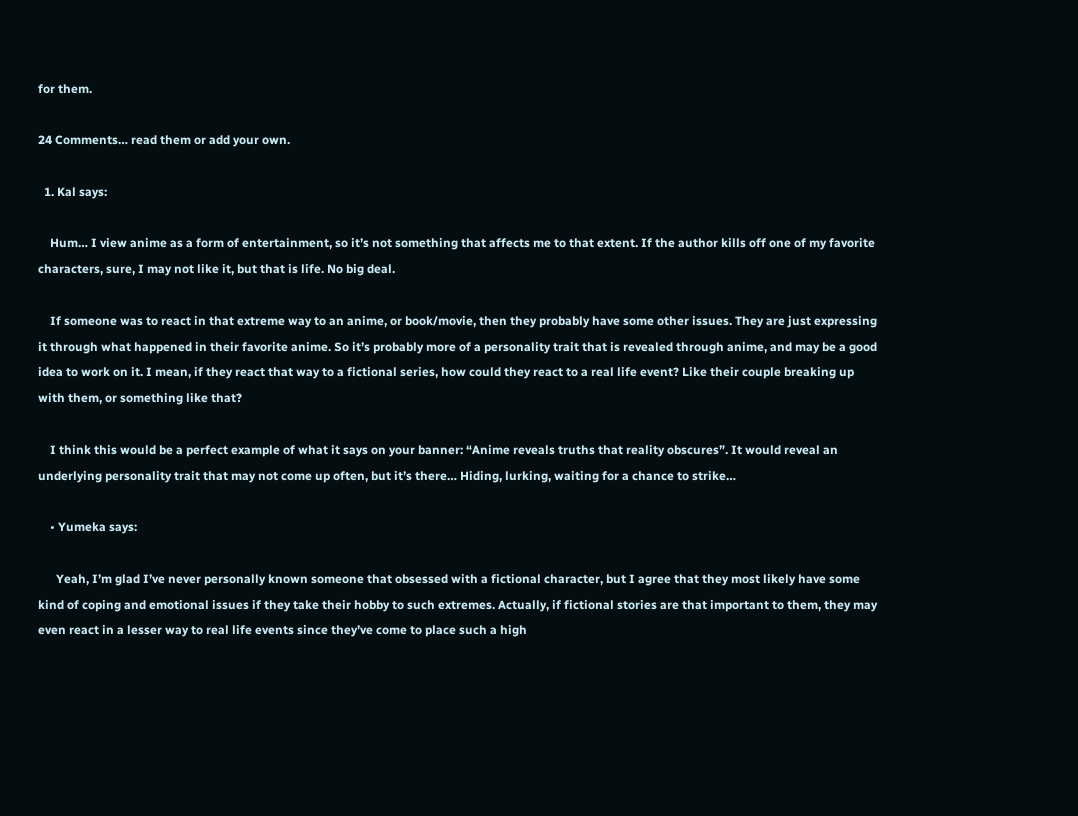for them.

24 Comments… read them or add your own.

  1. Kal says:

    Hum… I view anime as a form of entertainment, so it’s not something that affects me to that extent. If the author kills off one of my favorite characters, sure, I may not like it, but that is life. No big deal.

    If someone was to react in that extreme way to an anime, or book/movie, then they probably have some other issues. They are just expressing it through what happened in their favorite anime. So it’s probably more of a personality trait that is revealed through anime, and may be a good idea to work on it. I mean, if they react that way to a fictional series, how could they react to a real life event? Like their couple breaking up with them, or something like that?

    I think this would be a perfect example of what it says on your banner: “Anime reveals truths that reality obscures”. It would reveal an underlying personality trait that may not come up often, but it’s there… Hiding, lurking, waiting for a chance to strike…

    • Yumeka says:

      Yeah, I’m glad I’ve never personally known someone that obsessed with a fictional character, but I agree that they most likely have some kind of coping and emotional issues if they take their hobby to such extremes. Actually, if fictional stories are that important to them, they may even react in a lesser way to real life events since they’ve come to place such a high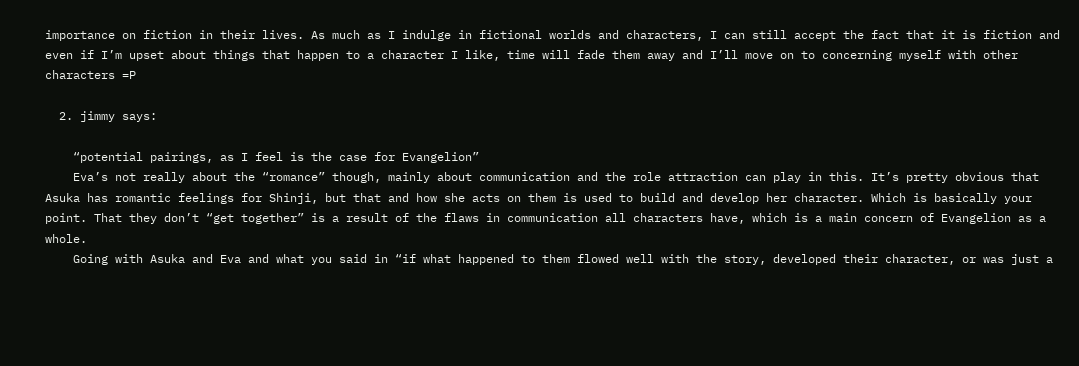importance on fiction in their lives. As much as I indulge in fictional worlds and characters, I can still accept the fact that it is fiction and even if I’m upset about things that happen to a character I like, time will fade them away and I’ll move on to concerning myself with other characters =P

  2. jimmy says:

    “potential pairings, as I feel is the case for Evangelion”
    Eva’s not really about the “romance” though, mainly about communication and the role attraction can play in this. It’s pretty obvious that Asuka has romantic feelings for Shinji, but that and how she acts on them is used to build and develop her character. Which is basically your point. That they don’t “get together” is a result of the flaws in communication all characters have, which is a main concern of Evangelion as a whole.
    Going with Asuka and Eva and what you said in “if what happened to them flowed well with the story, developed their character, or was just a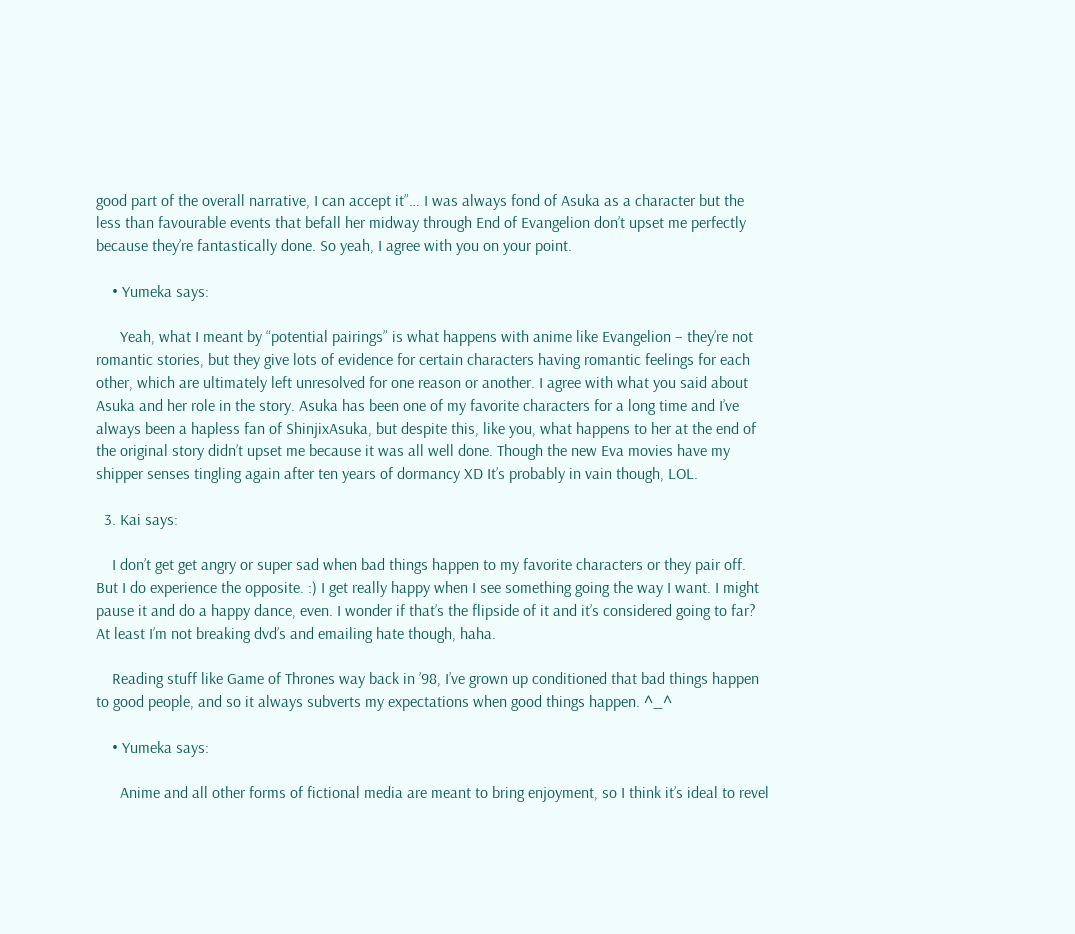good part of the overall narrative, I can accept it”… I was always fond of Asuka as a character but the less than favourable events that befall her midway through End of Evangelion don’t upset me perfectly because they’re fantastically done. So yeah, I agree with you on your point.

    • Yumeka says:

      Yeah, what I meant by “potential pairings” is what happens with anime like Evangelion – they’re not romantic stories, but they give lots of evidence for certain characters having romantic feelings for each other, which are ultimately left unresolved for one reason or another. I agree with what you said about Asuka and her role in the story. Asuka has been one of my favorite characters for a long time and I’ve always been a hapless fan of ShinjixAsuka, but despite this, like you, what happens to her at the end of the original story didn’t upset me because it was all well done. Though the new Eva movies have my shipper senses tingling again after ten years of dormancy XD It’s probably in vain though, LOL.

  3. Kai says:

    I don’t get get angry or super sad when bad things happen to my favorite characters or they pair off. But I do experience the opposite. :) I get really happy when I see something going the way I want. I might pause it and do a happy dance, even. I wonder if that’s the flipside of it and it’s considered going to far? At least I’m not breaking dvd’s and emailing hate though, haha.

    Reading stuff like Game of Thrones way back in ’98, I’ve grown up conditioned that bad things happen to good people, and so it always subverts my expectations when good things happen. ^_^

    • Yumeka says:

      Anime and all other forms of fictional media are meant to bring enjoyment, so I think it’s ideal to revel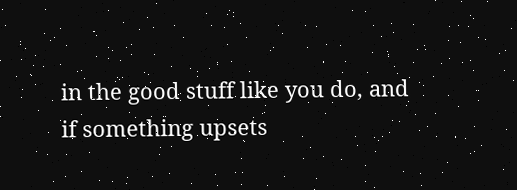in the good stuff like you do, and if something upsets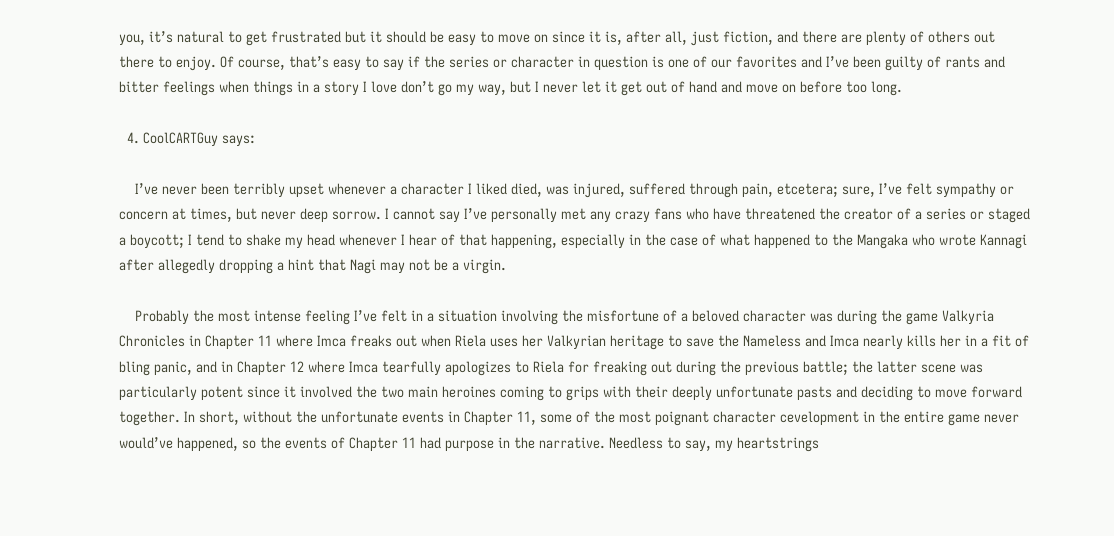you, it’s natural to get frustrated but it should be easy to move on since it is, after all, just fiction, and there are plenty of others out there to enjoy. Of course, that’s easy to say if the series or character in question is one of our favorites and I’ve been guilty of rants and bitter feelings when things in a story I love don’t go my way, but I never let it get out of hand and move on before too long.

  4. CoolCARTGuy says:

    I’ve never been terribly upset whenever a character I liked died, was injured, suffered through pain, etcetera; sure, I’ve felt sympathy or concern at times, but never deep sorrow. I cannot say I’ve personally met any crazy fans who have threatened the creator of a series or staged a boycott; I tend to shake my head whenever I hear of that happening, especially in the case of what happened to the Mangaka who wrote Kannagi after allegedly dropping a hint that Nagi may not be a virgin.

    Probably the most intense feeling I’ve felt in a situation involving the misfortune of a beloved character was during the game Valkyria Chronicles in Chapter 11 where Imca freaks out when Riela uses her Valkyrian heritage to save the Nameless and Imca nearly kills her in a fit of bling panic, and in Chapter 12 where Imca tearfully apologizes to Riela for freaking out during the previous battle; the latter scene was particularly potent since it involved the two main heroines coming to grips with their deeply unfortunate pasts and deciding to move forward together. In short, without the unfortunate events in Chapter 11, some of the most poignant character cevelopment in the entire game never would’ve happened, so the events of Chapter 11 had purpose in the narrative. Needless to say, my heartstrings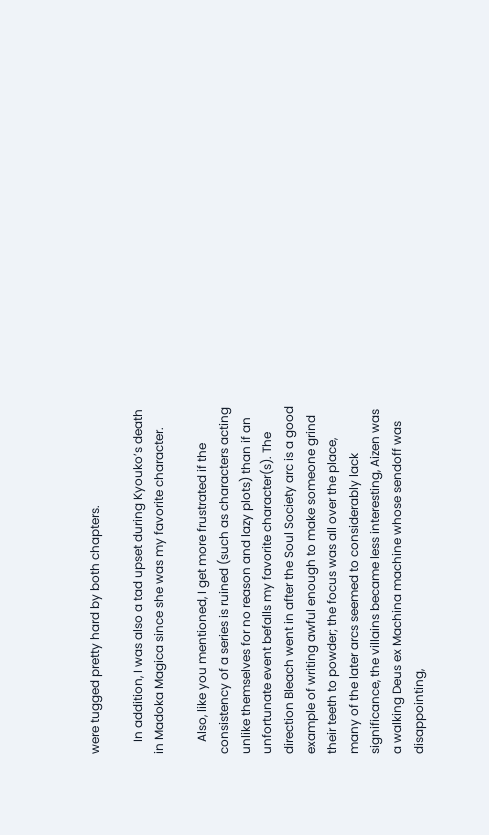were tugged pretty hard by both chapters.

    In addition, I was also a tad upset during Kyouko’s death in Madoka Magica since she was my favorite character.

    Also, like you mentioned, I get more frustrated if the consistency of a series is ruined (such as characters acting unlike themselves for no reason and lazy plots) than if an unfortunate event befalls my favorite character(s). The direction Bleach went in after the Soul Society arc is a good example of writing awful enough to make someone grind their teeth to powder; the focus was all over the place, many of the later arcs seemed to considerably lack significance, the villains became less interesting, Aizen was a walking Deus ex Machina machine whose sendoff was disappointing,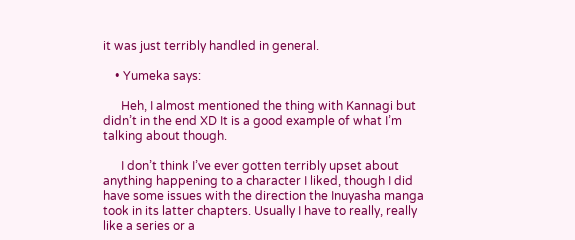it was just terribly handled in general.

    • Yumeka says:

      Heh, I almost mentioned the thing with Kannagi but didn’t in the end XD It is a good example of what I’m talking about though.

      I don’t think I’ve ever gotten terribly upset about anything happening to a character I liked, though I did have some issues with the direction the Inuyasha manga took in its latter chapters. Usually I have to really, really like a series or a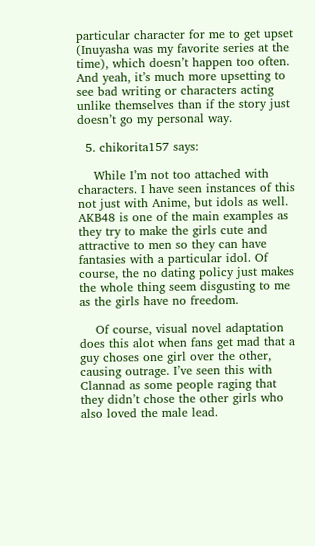particular character for me to get upset (Inuyasha was my favorite series at the time), which doesn’t happen too often. And yeah, it’s much more upsetting to see bad writing or characters acting unlike themselves than if the story just doesn’t go my personal way.

  5. chikorita157 says:

    While I’m not too attached with characters. I have seen instances of this not just with Anime, but idols as well. AKB48 is one of the main examples as they try to make the girls cute and attractive to men so they can have fantasies with a particular idol. Of course, the no dating policy just makes the whole thing seem disgusting to me as the girls have no freedom.

    Of course, visual novel adaptation does this alot when fans get mad that a guy choses one girl over the other, causing outrage. I’ve seen this with Clannad as some people raging that they didn’t chose the other girls who also loved the male lead.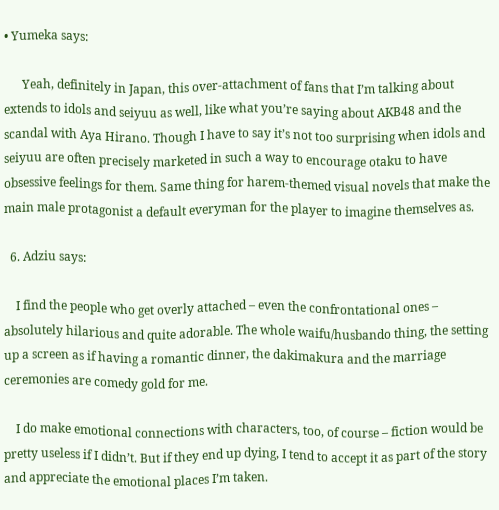• Yumeka says:

      Yeah, definitely in Japan, this over-attachment of fans that I’m talking about extends to idols and seiyuu as well, like what you’re saying about AKB48 and the scandal with Aya Hirano. Though I have to say it’s not too surprising when idols and seiyuu are often precisely marketed in such a way to encourage otaku to have obsessive feelings for them. Same thing for harem-themed visual novels that make the main male protagonist a default everyman for the player to imagine themselves as.

  6. Adziu says:

    I find the people who get overly attached – even the confrontational ones – absolutely hilarious and quite adorable. The whole waifu/husbando thing, the setting up a screen as if having a romantic dinner, the dakimakura and the marriage ceremonies are comedy gold for me.

    I do make emotional connections with characters, too, of course – fiction would be pretty useless if I didn’t. But if they end up dying, I tend to accept it as part of the story and appreciate the emotional places I’m taken.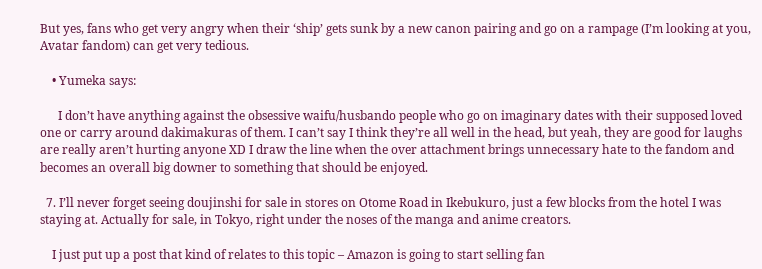But yes, fans who get very angry when their ‘ship’ gets sunk by a new canon pairing and go on a rampage (I’m looking at you, Avatar fandom) can get very tedious.

    • Yumeka says:

      I don’t have anything against the obsessive waifu/husbando people who go on imaginary dates with their supposed loved one or carry around dakimakuras of them. I can’t say I think they’re all well in the head, but yeah, they are good for laughs are really aren’t hurting anyone XD I draw the line when the over attachment brings unnecessary hate to the fandom and becomes an overall big downer to something that should be enjoyed.

  7. I’ll never forget seeing doujinshi for sale in stores on Otome Road in Ikebukuro, just a few blocks from the hotel I was staying at. Actually for sale, in Tokyo, right under the noses of the manga and anime creators.

    I just put up a post that kind of relates to this topic – Amazon is going to start selling fan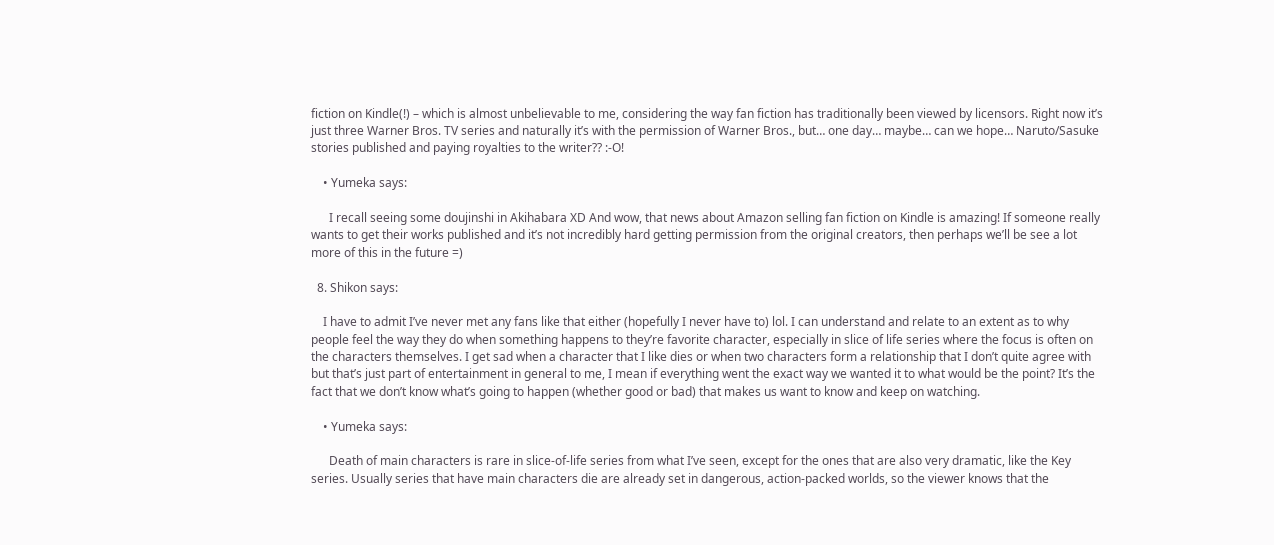fiction on Kindle(!) – which is almost unbelievable to me, considering the way fan fiction has traditionally been viewed by licensors. Right now it’s just three Warner Bros. TV series and naturally it’s with the permission of Warner Bros., but… one day… maybe… can we hope… Naruto/Sasuke stories published and paying royalties to the writer?? :-O!

    • Yumeka says:

      I recall seeing some doujinshi in Akihabara XD And wow, that news about Amazon selling fan fiction on Kindle is amazing! If someone really wants to get their works published and it’s not incredibly hard getting permission from the original creators, then perhaps we’ll be see a lot more of this in the future =)

  8. Shikon says:

    I have to admit I’ve never met any fans like that either (hopefully I never have to) lol. I can understand and relate to an extent as to why people feel the way they do when something happens to they’re favorite character, especially in slice of life series where the focus is often on the characters themselves. I get sad when a character that I like dies or when two characters form a relationship that I don’t quite agree with but that’s just part of entertainment in general to me, I mean if everything went the exact way we wanted it to what would be the point? It’s the fact that we don’t know what’s going to happen (whether good or bad) that makes us want to know and keep on watching.

    • Yumeka says:

      Death of main characters is rare in slice-of-life series from what I’ve seen, except for the ones that are also very dramatic, like the Key series. Usually series that have main characters die are already set in dangerous, action-packed worlds, so the viewer knows that the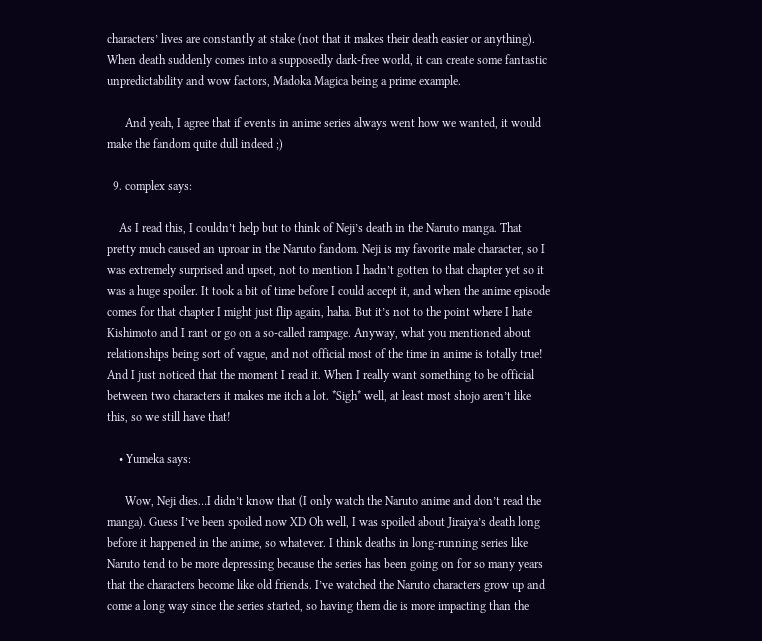characters’ lives are constantly at stake (not that it makes their death easier or anything). When death suddenly comes into a supposedly dark-free world, it can create some fantastic unpredictability and wow factors, Madoka Magica being a prime example.

      And yeah, I agree that if events in anime series always went how we wanted, it would make the fandom quite dull indeed ;)

  9. complex says:

    As I read this, I couldn’t help but to think of Neji’s death in the Naruto manga. That pretty much caused an uproar in the Naruto fandom. Neji is my favorite male character, so I was extremely surprised and upset, not to mention I hadn’t gotten to that chapter yet so it was a huge spoiler. It took a bit of time before I could accept it, and when the anime episode comes for that chapter I might just flip again, haha. But it’s not to the point where I hate Kishimoto and I rant or go on a so-called rampage. Anyway, what you mentioned about relationships being sort of vague, and not official most of the time in anime is totally true! And I just noticed that the moment I read it. When I really want something to be official between two characters it makes me itch a lot. *Sigh* well, at least most shojo aren’t like this, so we still have that!

    • Yumeka says:

      Wow, Neji dies…I didn’t know that (I only watch the Naruto anime and don’t read the manga). Guess I’ve been spoiled now XD Oh well, I was spoiled about Jiraiya’s death long before it happened in the anime, so whatever. I think deaths in long-running series like Naruto tend to be more depressing because the series has been going on for so many years that the characters become like old friends. I’ve watched the Naruto characters grow up and come a long way since the series started, so having them die is more impacting than the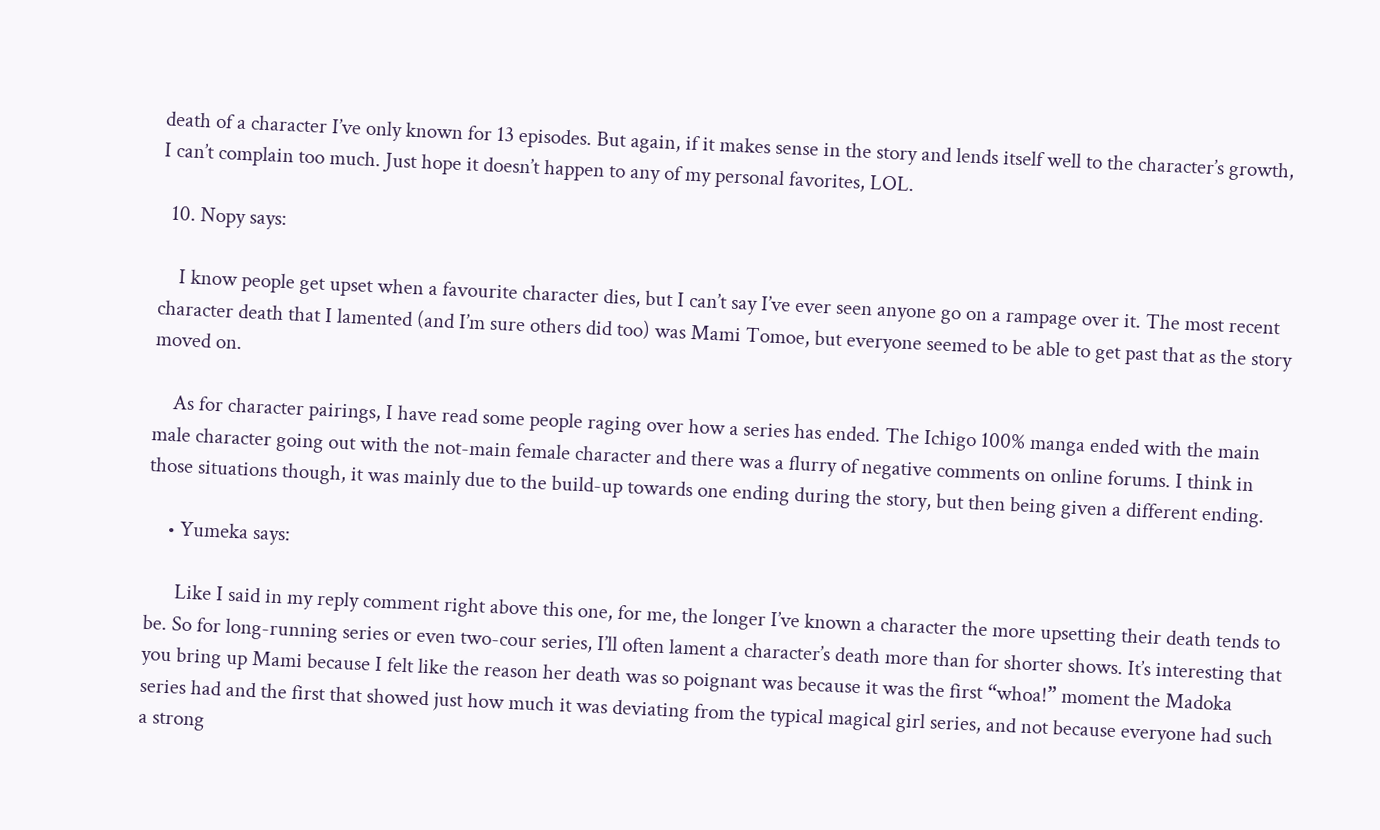death of a character I’ve only known for 13 episodes. But again, if it makes sense in the story and lends itself well to the character’s growth, I can’t complain too much. Just hope it doesn’t happen to any of my personal favorites, LOL.

  10. Nopy says:

    I know people get upset when a favourite character dies, but I can’t say I’ve ever seen anyone go on a rampage over it. The most recent character death that I lamented (and I’m sure others did too) was Mami Tomoe, but everyone seemed to be able to get past that as the story moved on.

    As for character pairings, I have read some people raging over how a series has ended. The Ichigo 100% manga ended with the main male character going out with the not-main female character and there was a flurry of negative comments on online forums. I think in those situations though, it was mainly due to the build-up towards one ending during the story, but then being given a different ending.

    • Yumeka says:

      Like I said in my reply comment right above this one, for me, the longer I’ve known a character the more upsetting their death tends to be. So for long-running series or even two-cour series, I’ll often lament a character’s death more than for shorter shows. It’s interesting that you bring up Mami because I felt like the reason her death was so poignant was because it was the first “whoa!” moment the Madoka series had and the first that showed just how much it was deviating from the typical magical girl series, and not because everyone had such a strong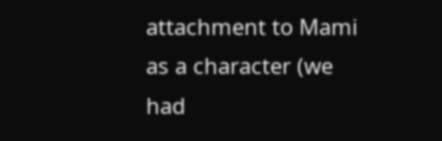attachment to Mami as a character (we had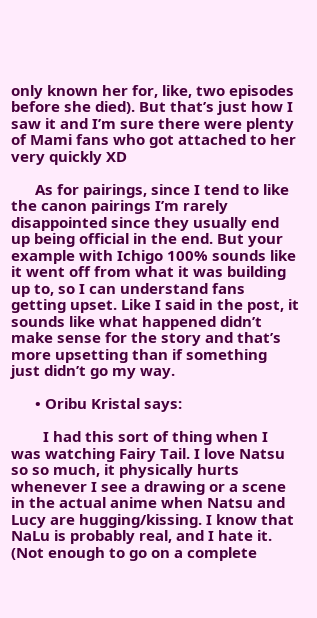only known her for, like, two episodes before she died). But that’s just how I saw it and I’m sure there were plenty of Mami fans who got attached to her very quickly XD

      As for pairings, since I tend to like the canon pairings I’m rarely disappointed since they usually end up being official in the end. But your example with Ichigo 100% sounds like it went off from what it was building up to, so I can understand fans getting upset. Like I said in the post, it sounds like what happened didn’t make sense for the story and that’s more upsetting than if something just didn’t go my way.

      • Oribu Kristal says:

        I had this sort of thing when I was watching Fairy Tail. I love Natsu so so much, it physically hurts whenever I see a drawing or a scene in the actual anime when Natsu and Lucy are hugging/kissing. I know that NaLu is probably real, and I hate it. (Not enough to go on a complete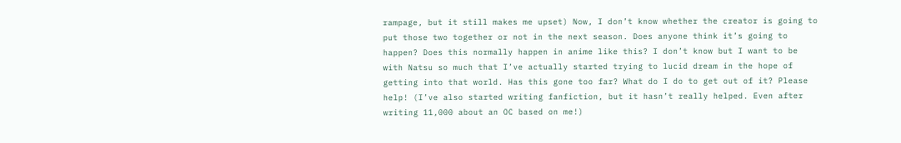rampage, but it still makes me upset) Now, I don’t know whether the creator is going to put those two together or not in the next season. Does anyone think it’s going to happen? Does this normally happen in anime like this? I don’t know but I want to be with Natsu so much that I’ve actually started trying to lucid dream in the hope of getting into that world. Has this gone too far? What do I do to get out of it? Please help! (I’ve also started writing fanfiction, but it hasn’t really helped. Even after writing 11,000 about an OC based on me!)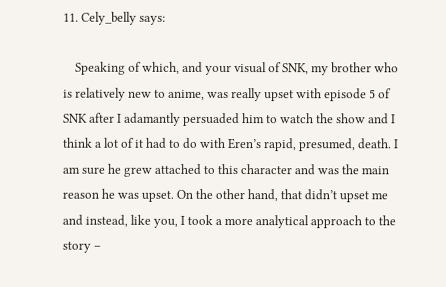11. Cely_belly says:

    Speaking of which, and your visual of SNK, my brother who is relatively new to anime, was really upset with episode 5 of SNK after I adamantly persuaded him to watch the show and I think a lot of it had to do with Eren’s rapid, presumed, death. I am sure he grew attached to this character and was the main reason he was upset. On the other hand, that didn’t upset me and instead, like you, I took a more analytical approach to the story –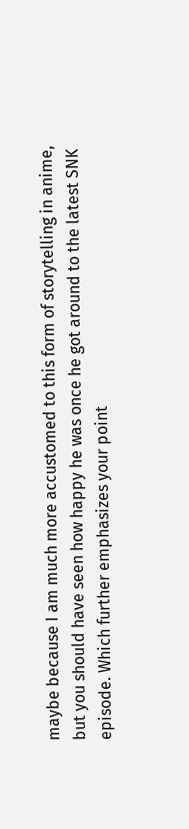maybe because I am much more accustomed to this form of storytelling in anime, but you should have seen how happy he was once he got around to the latest SNK episode. Which further emphasizes your point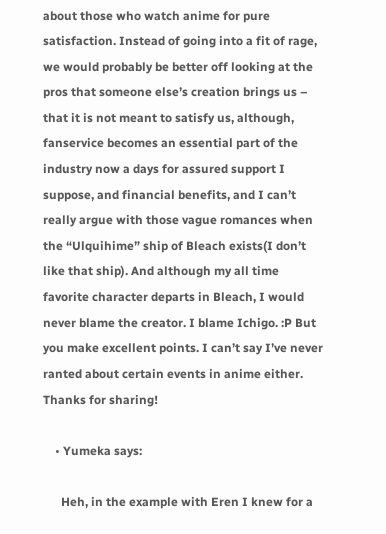about those who watch anime for pure satisfaction. Instead of going into a fit of rage, we would probably be better off looking at the pros that someone else’s creation brings us – that it is not meant to satisfy us, although, fanservice becomes an essential part of the industry now a days for assured support I suppose, and financial benefits, and I can’t really argue with those vague romances when the “Ulquihime” ship of Bleach exists(I don’t like that ship). And although my all time favorite character departs in Bleach, I would never blame the creator. I blame Ichigo. :P But you make excellent points. I can’t say I’ve never ranted about certain events in anime either. Thanks for sharing!

    • Yumeka says:

      Heh, in the example with Eren I knew for a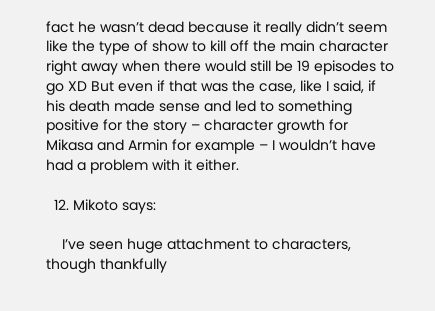fact he wasn’t dead because it really didn’t seem like the type of show to kill off the main character right away when there would still be 19 episodes to go XD But even if that was the case, like I said, if his death made sense and led to something positive for the story – character growth for Mikasa and Armin for example – I wouldn’t have had a problem with it either.

  12. Mikoto says:

    I’ve seen huge attachment to characters, though thankfully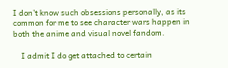I don’t know such obsessions personally, as its common for me to see character wars happen in both the anime and visual novel fandom.

    I admit I do get attached to certain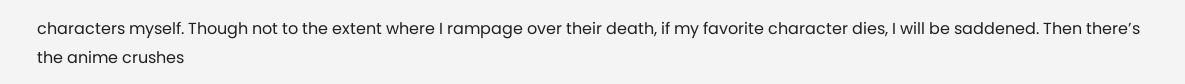characters myself. Though not to the extent where I rampage over their death, if my favorite character dies, I will be saddened. Then there’s the anime crushes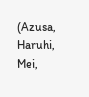(Azusa, Haruhi, Mei,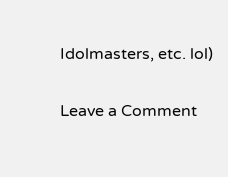Idolmasters, etc. lol)

Leave a Comment